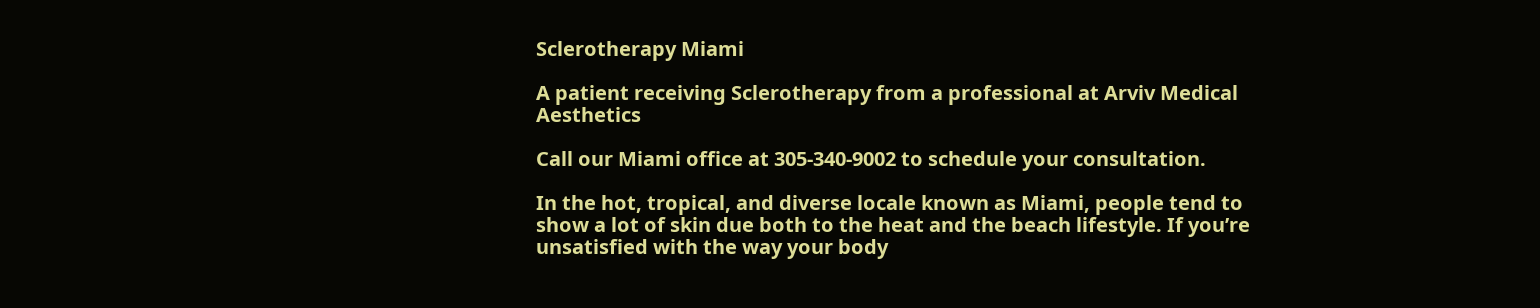Sclerotherapy Miami

A patient receiving Sclerotherapy from a professional at Arviv Medical Aesthetics

Call our Miami office at 305-340-9002 to schedule your consultation.

In the hot, tropical, and diverse locale known as Miami, people tend to show a lot of skin due both to the heat and the beach lifestyle. If you’re unsatisfied with the way your body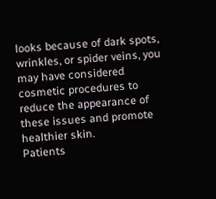looks because of dark spots, wrinkles, or spider veins, you may have considered cosmetic procedures to reduce the appearance of these issues and promote healthier skin.
Patients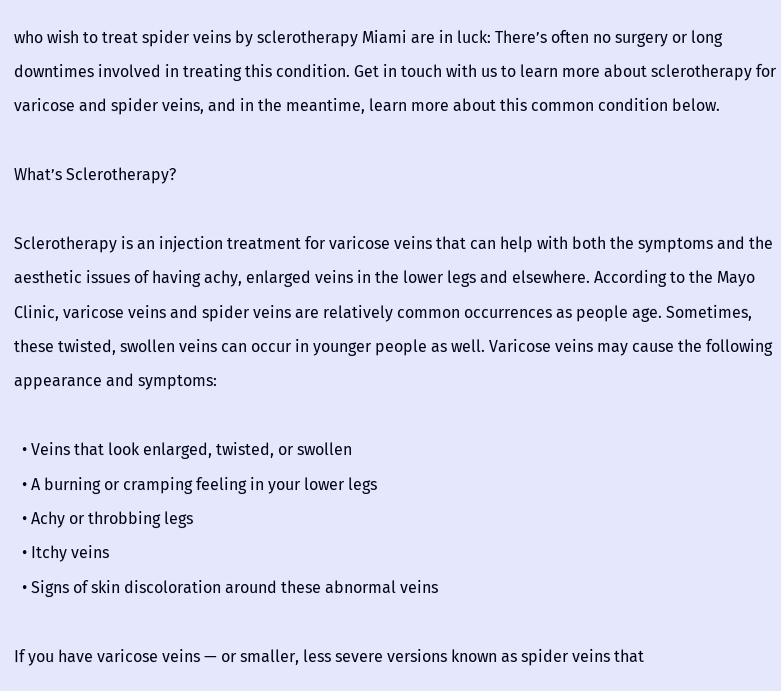who wish to treat spider veins by sclerotherapy Miami are in luck: There’s often no surgery or long downtimes involved in treating this condition. Get in touch with us to learn more about sclerotherapy for varicose and spider veins, and in the meantime, learn more about this common condition below.

What’s Sclerotherapy?

Sclerotherapy is an injection treatment for varicose veins that can help with both the symptoms and the aesthetic issues of having achy, enlarged veins in the lower legs and elsewhere. According to the Mayo Clinic, varicose veins and spider veins are relatively common occurrences as people age. Sometimes, these twisted, swollen veins can occur in younger people as well. Varicose veins may cause the following appearance and symptoms:

  • Veins that look enlarged, twisted, or swollen
  • A burning or cramping feeling in your lower legs
  • Achy or throbbing legs
  • Itchy veins
  • Signs of skin discoloration around these abnormal veins

If you have varicose veins — or smaller, less severe versions known as spider veins that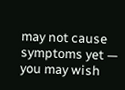may not cause symptoms yet — you may wish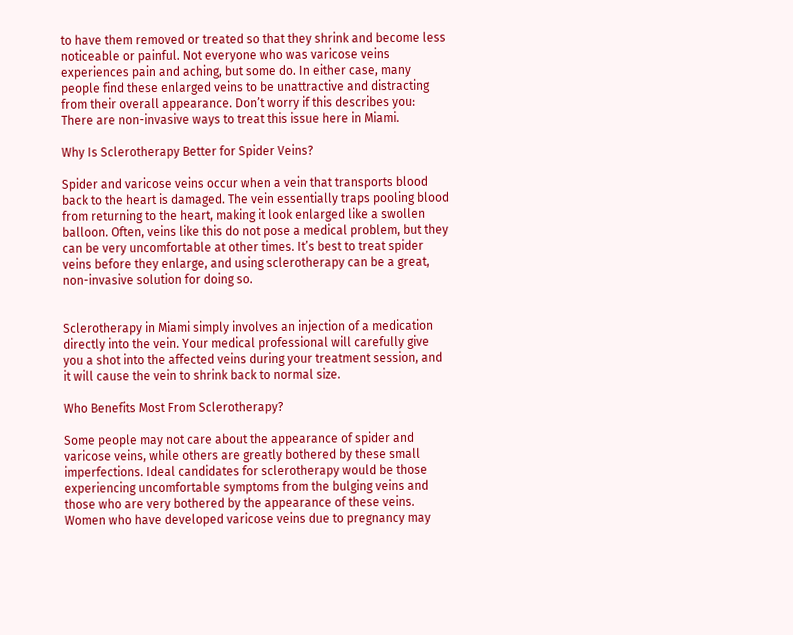to have them removed or treated so that they shrink and become less noticeable or painful. Not everyone who was varicose veins experiences pain and aching, but some do. In either case, many people find these enlarged veins to be unattractive and distracting from their overall appearance. Don’t worry if this describes you: There are non-invasive ways to treat this issue here in Miami.

Why Is Sclerotherapy Better for Spider Veins?

Spider and varicose veins occur when a vein that transports blood back to the heart is damaged. The vein essentially traps pooling blood from returning to the heart, making it look enlarged like a swollen balloon. Often, veins like this do not pose a medical problem, but they can be very uncomfortable at other times. It’s best to treat spider veins before they enlarge, and using sclerotherapy can be a great, non-invasive solution for doing so.


Sclerotherapy in Miami simply involves an injection of a medication directly into the vein. Your medical professional will carefully give you a shot into the affected veins during your treatment session, and it will cause the vein to shrink back to normal size.

Who Benefits Most From Sclerotherapy?

Some people may not care about the appearance of spider and varicose veins, while others are greatly bothered by these small imperfections. Ideal candidates for sclerotherapy would be those experiencing uncomfortable symptoms from the bulging veins and those who are very bothered by the appearance of these veins. Women who have developed varicose veins due to pregnancy may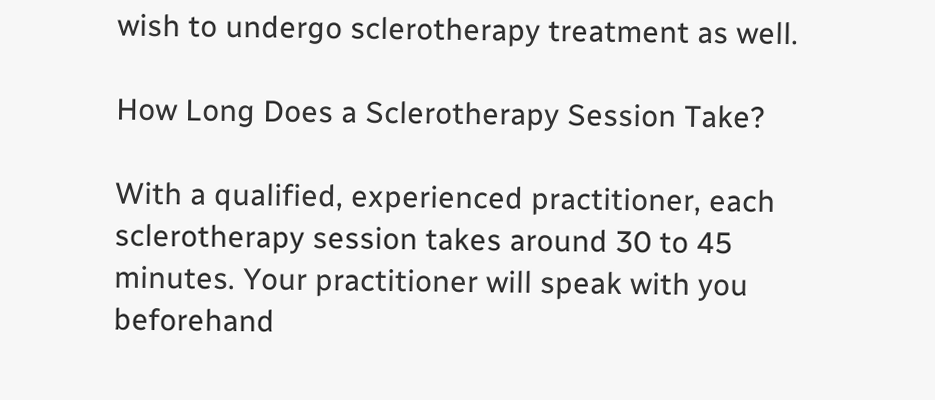wish to undergo sclerotherapy treatment as well.

How Long Does a Sclerotherapy Session Take?

With a qualified, experienced practitioner, each sclerotherapy session takes around 30 to 45 minutes. Your practitioner will speak with you beforehand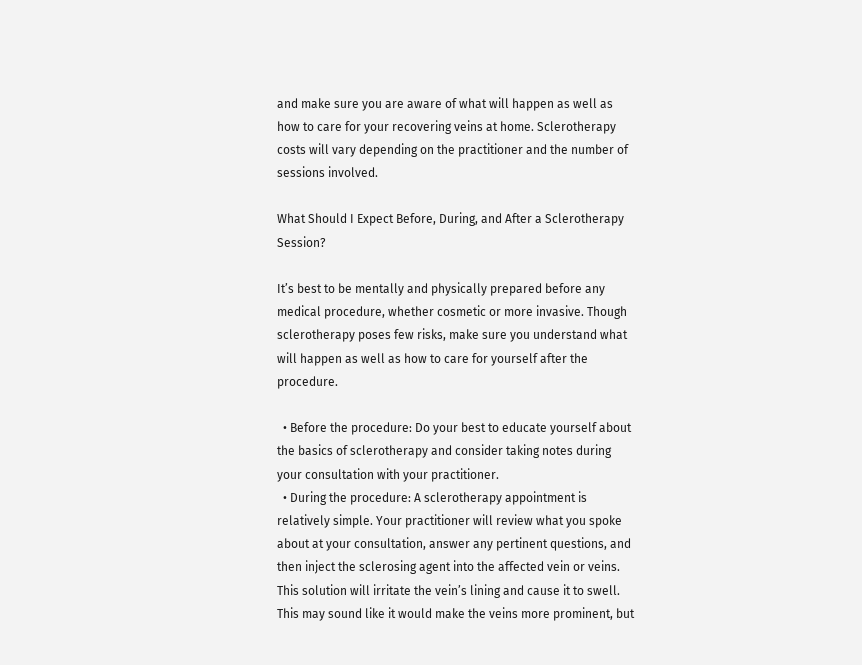and make sure you are aware of what will happen as well as how to care for your recovering veins at home. Sclerotherapy costs will vary depending on the practitioner and the number of sessions involved.

What Should I Expect Before, During, and After a Sclerotherapy Session?

It’s best to be mentally and physically prepared before any medical procedure, whether cosmetic or more invasive. Though sclerotherapy poses few risks, make sure you understand what will happen as well as how to care for yourself after the procedure.

  • Before the procedure: Do your best to educate yourself about the basics of sclerotherapy and consider taking notes during your consultation with your practitioner.
  • During the procedure: A sclerotherapy appointment is relatively simple. Your practitioner will review what you spoke about at your consultation, answer any pertinent questions, and then inject the sclerosing agent into the affected vein or veins. This solution will irritate the vein’s lining and cause it to swell. This may sound like it would make the veins more prominent, but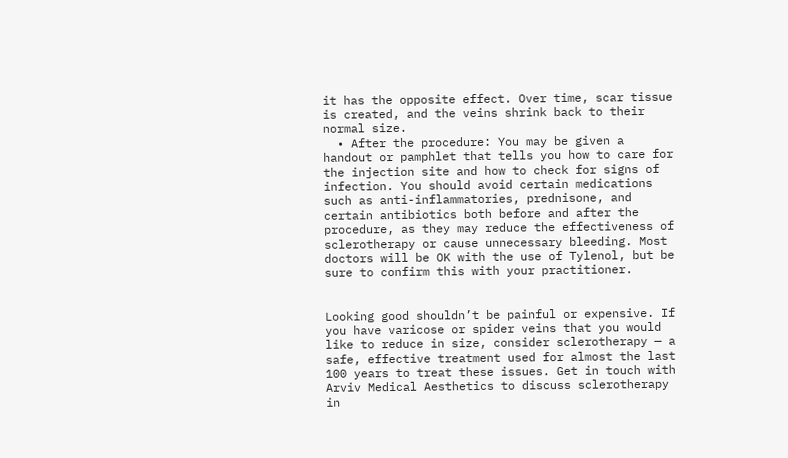it has the opposite effect. Over time, scar tissue is created, and the veins shrink back to their normal size.
  • After the procedure: You may be given a handout or pamphlet that tells you how to care for the injection site and how to check for signs of infection. You should avoid certain medications such as anti-inflammatories, prednisone, and certain antibiotics both before and after the procedure, as they may reduce the effectiveness of sclerotherapy or cause unnecessary bleeding. Most doctors will be OK with the use of Tylenol, but be sure to confirm this with your practitioner.


Looking good shouldn’t be painful or expensive. If you have varicose or spider veins that you would like to reduce in size, consider sclerotherapy — a safe, effective treatment used for almost the last 100 years to treat these issues. Get in touch with Arviv Medical Aesthetics to discuss sclerotherapy in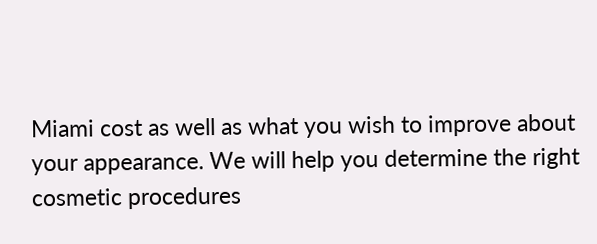Miami cost as well as what you wish to improve about your appearance. We will help you determine the right cosmetic procedures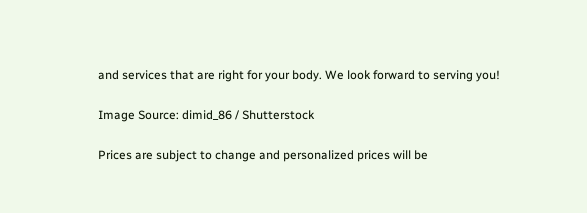and services that are right for your body. We look forward to serving you!

Image Source: dimid_86 / Shutterstock

Prices are subject to change and personalized prices will be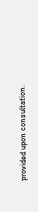provided upon consultation.